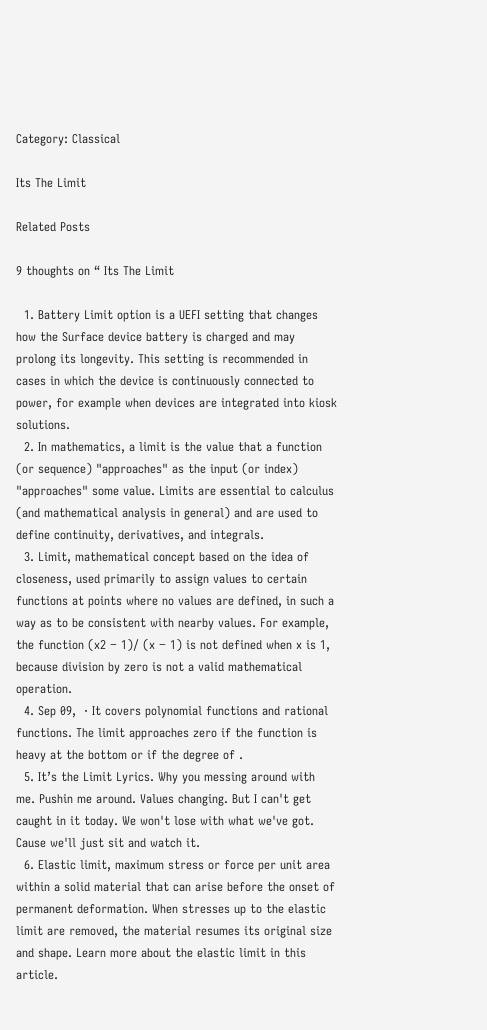Category: Classical

Its The Limit

Related Posts

9 thoughts on “ Its The Limit

  1. Battery Limit option is a UEFI setting that changes how the Surface device battery is charged and may prolong its longevity. This setting is recommended in cases in which the device is continuously connected to power, for example when devices are integrated into kiosk solutions.
  2. In mathematics, a limit is the value that a function (or sequence) "approaches" as the input (or index) "approaches" some value. Limits are essential to calculus (and mathematical analysis in general) and are used to define continuity, derivatives, and integrals.
  3. Limit, mathematical concept based on the idea of closeness, used primarily to assign values to certain functions at points where no values are defined, in such a way as to be consistent with nearby values. For example, the function (x2 − 1)/ (x − 1) is not defined when x is 1, because division by zero is not a valid mathematical operation.
  4. Sep 09,  · It covers polynomial functions and rational functions. The limit approaches zero if the function is heavy at the bottom or if the degree of .
  5. It’s the Limit Lyrics. Why you messing around with me. Pushin me around. Values changing. But I can't get caught in it today. We won't lose with what we've got. Cause we'll just sit and watch it.
  6. Elastic limit, maximum stress or force per unit area within a solid material that can arise before the onset of permanent deformation. When stresses up to the elastic limit are removed, the material resumes its original size and shape. Learn more about the elastic limit in this article.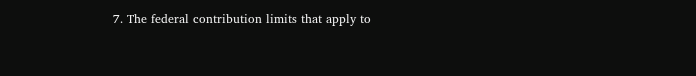7. The federal contribution limits that apply to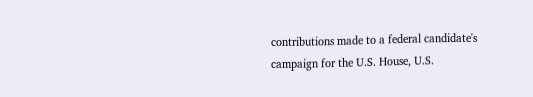contributions made to a federal candidate's campaign for the U.S. House, U.S.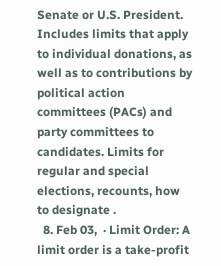Senate or U.S. President. Includes limits that apply to individual donations, as well as to contributions by political action committees (PACs) and party committees to candidates. Limits for regular and special elections, recounts, how to designate .
  8. Feb 03,  · Limit Order: A limit order is a take-profit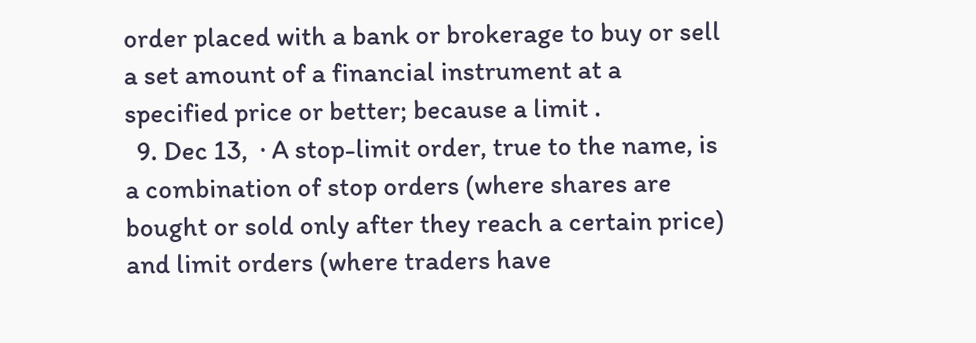order placed with a bank or brokerage to buy or sell a set amount of a financial instrument at a specified price or better; because a limit .
  9. Dec 13,  · A stop-limit order, true to the name, is a combination of stop orders (where shares are bought or sold only after they reach a certain price) and limit orders (where traders have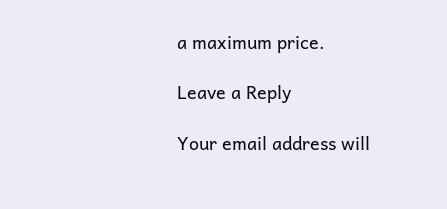a maximum price.

Leave a Reply

Your email address will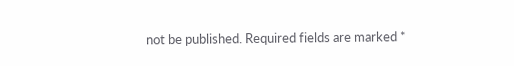not be published. Required fields are marked *